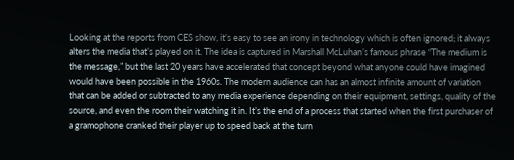Looking at the reports from CES show, it’s easy to see an irony in technology which is often ignored; it always alters the media that’s played on it. The idea is captured in Marshall McLuhan’s famous phrase “The medium is the message,” but the last 20 years have accelerated that concept beyond what anyone could have imagined would have been possible in the 1960s. The modern audience can has an almost infinite amount of variation that can be added or subtracted to any media experience depending on their equipment, settings, quality of the source, and even the room their watching it in. It’s the end of a process that started when the first purchaser of a gramophone cranked their player up to speed back at the turn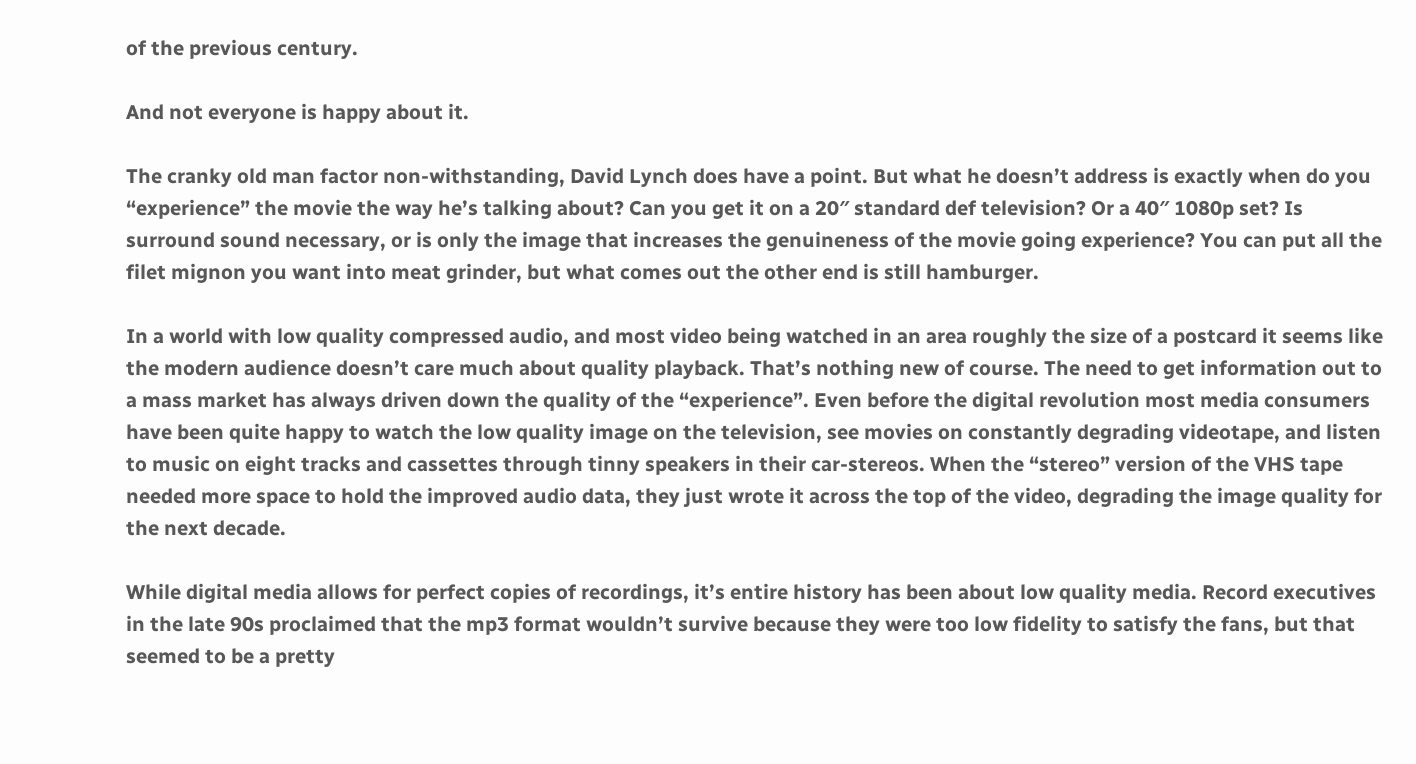of the previous century.

And not everyone is happy about it.

The cranky old man factor non-withstanding, David Lynch does have a point. But what he doesn’t address is exactly when do you “experience” the movie the way he’s talking about? Can you get it on a 20″ standard def television? Or a 40″ 1080p set? Is surround sound necessary, or is only the image that increases the genuineness of the movie going experience? You can put all the filet mignon you want into meat grinder, but what comes out the other end is still hamburger.

In a world with low quality compressed audio, and most video being watched in an area roughly the size of a postcard it seems like the modern audience doesn’t care much about quality playback. That’s nothing new of course. The need to get information out to a mass market has always driven down the quality of the “experience”. Even before the digital revolution most media consumers have been quite happy to watch the low quality image on the television, see movies on constantly degrading videotape, and listen to music on eight tracks and cassettes through tinny speakers in their car-stereos. When the “stereo” version of the VHS tape needed more space to hold the improved audio data, they just wrote it across the top of the video, degrading the image quality for the next decade.

While digital media allows for perfect copies of recordings, it’s entire history has been about low quality media. Record executives in the late 90s proclaimed that the mp3 format wouldn’t survive because they were too low fidelity to satisfy the fans, but that seemed to be a pretty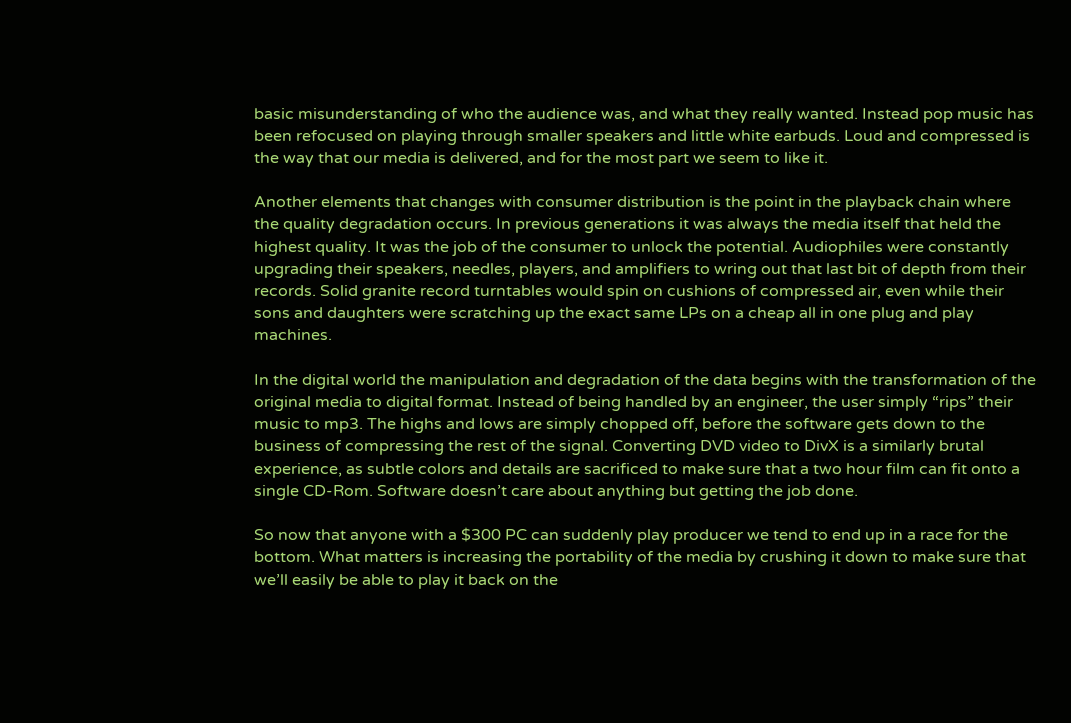basic misunderstanding of who the audience was, and what they really wanted. Instead pop music has been refocused on playing through smaller speakers and little white earbuds. Loud and compressed is the way that our media is delivered, and for the most part we seem to like it.

Another elements that changes with consumer distribution is the point in the playback chain where the quality degradation occurs. In previous generations it was always the media itself that held the highest quality. It was the job of the consumer to unlock the potential. Audiophiles were constantly upgrading their speakers, needles, players, and amplifiers to wring out that last bit of depth from their records. Solid granite record turntables would spin on cushions of compressed air, even while their sons and daughters were scratching up the exact same LPs on a cheap all in one plug and play machines.

In the digital world the manipulation and degradation of the data begins with the transformation of the original media to digital format. Instead of being handled by an engineer, the user simply “rips” their music to mp3. The highs and lows are simply chopped off, before the software gets down to the business of compressing the rest of the signal. Converting DVD video to DivX is a similarly brutal experience, as subtle colors and details are sacrificed to make sure that a two hour film can fit onto a single CD-Rom. Software doesn’t care about anything but getting the job done.

So now that anyone with a $300 PC can suddenly play producer we tend to end up in a race for the bottom. What matters is increasing the portability of the media by crushing it down to make sure that we’ll easily be able to play it back on the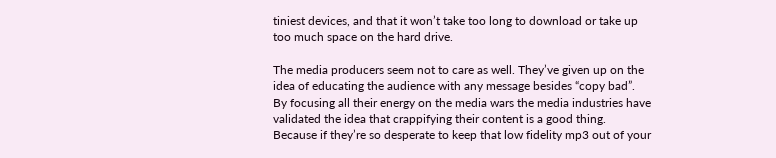tiniest devices, and that it won’t take too long to download or take up too much space on the hard drive.

The media producers seem not to care as well. They’ve given up on the idea of educating the audience with any message besides “copy bad”. By focusing all their energy on the media wars the media industries have validated the idea that crappifying their content is a good thing. Because if they’re so desperate to keep that low fidelity mp3 out of your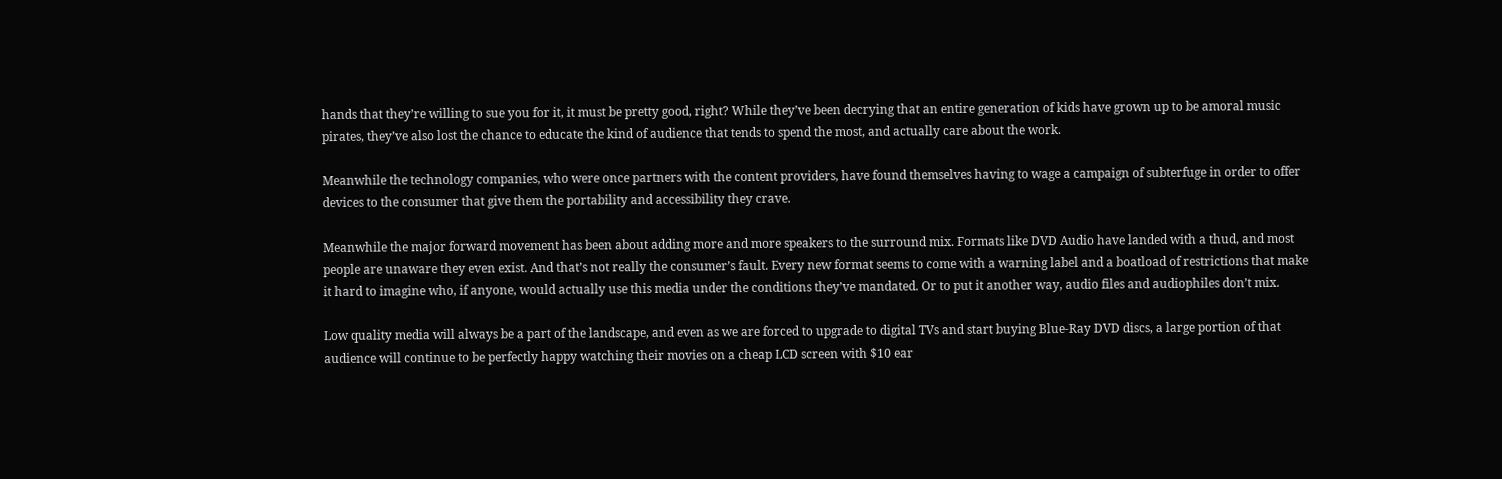hands that they’re willing to sue you for it, it must be pretty good, right? While they’ve been decrying that an entire generation of kids have grown up to be amoral music pirates, they’ve also lost the chance to educate the kind of audience that tends to spend the most, and actually care about the work.

Meanwhile the technology companies, who were once partners with the content providers, have found themselves having to wage a campaign of subterfuge in order to offer devices to the consumer that give them the portability and accessibility they crave.

Meanwhile the major forward movement has been about adding more and more speakers to the surround mix. Formats like DVD Audio have landed with a thud, and most people are unaware they even exist. And that’s not really the consumer’s fault. Every new format seems to come with a warning label and a boatload of restrictions that make it hard to imagine who, if anyone, would actually use this media under the conditions they’ve mandated. Or to put it another way, audio files and audiophiles don’t mix.

Low quality media will always be a part of the landscape, and even as we are forced to upgrade to digital TVs and start buying Blue-Ray DVD discs, a large portion of that audience will continue to be perfectly happy watching their movies on a cheap LCD screen with $10 ear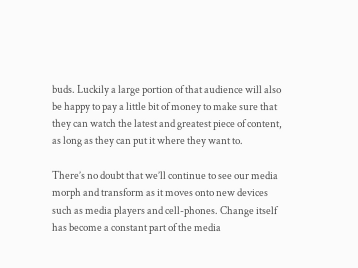buds. Luckily a large portion of that audience will also be happy to pay a little bit of money to make sure that they can watch the latest and greatest piece of content, as long as they can put it where they want to.

There’s no doubt that we’ll continue to see our media morph and transform as it moves onto new devices such as media players and cell-phones. Change itself has become a constant part of the media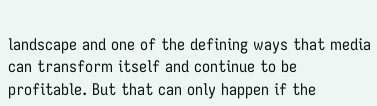landscape and one of the defining ways that media can transform itself and continue to be profitable. But that can only happen if the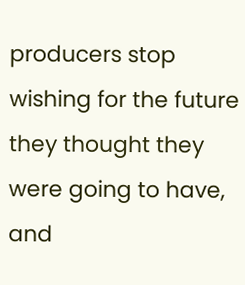producers stop wishing for the future they thought they were going to have, and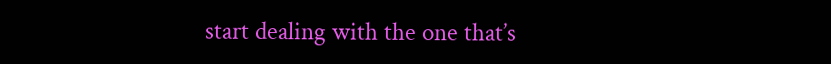start dealing with the one that’s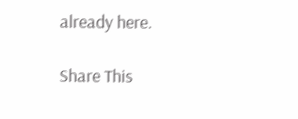already here.

Share This